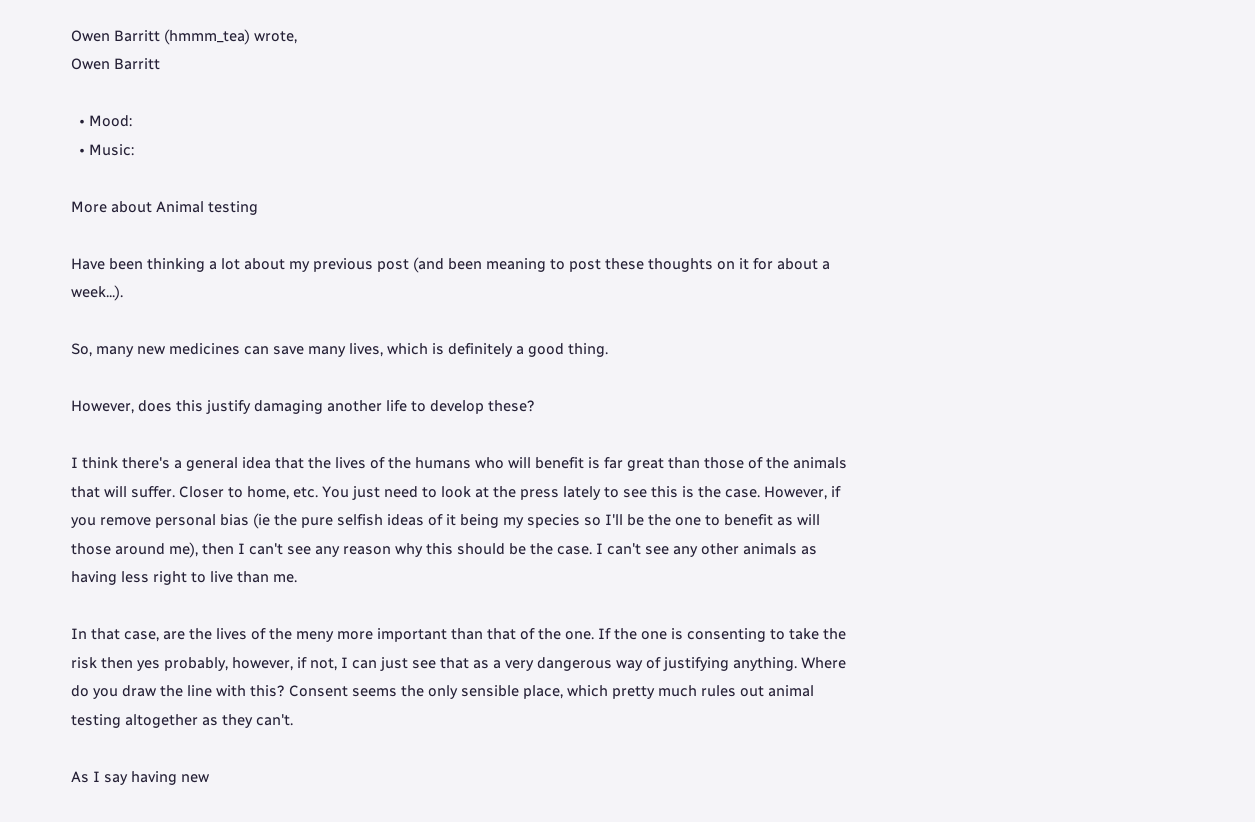Owen Barritt (hmmm_tea) wrote,
Owen Barritt

  • Mood:
  • Music:

More about Animal testing

Have been thinking a lot about my previous post (and been meaning to post these thoughts on it for about a week...).

So, many new medicines can save many lives, which is definitely a good thing.

However, does this justify damaging another life to develop these?

I think there's a general idea that the lives of the humans who will benefit is far great than those of the animals that will suffer. Closer to home, etc. You just need to look at the press lately to see this is the case. However, if you remove personal bias (ie the pure selfish ideas of it being my species so I'll be the one to benefit as will those around me), then I can't see any reason why this should be the case. I can't see any other animals as having less right to live than me.

In that case, are the lives of the meny more important than that of the one. If the one is consenting to take the risk then yes probably, however, if not, I can just see that as a very dangerous way of justifying anything. Where do you draw the line with this? Consent seems the only sensible place, which pretty much rules out animal testing altogether as they can't.

As I say having new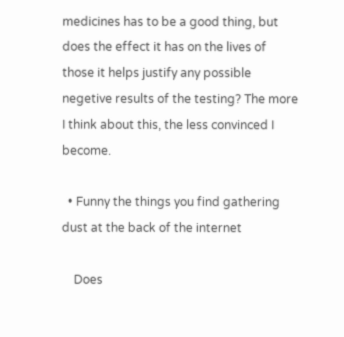medicines has to be a good thing, but does the effect it has on the lives of those it helps justify any possible negetive results of the testing? The more I think about this, the less convinced I become.

  • Funny the things you find gathering dust at the back of the internet

    Does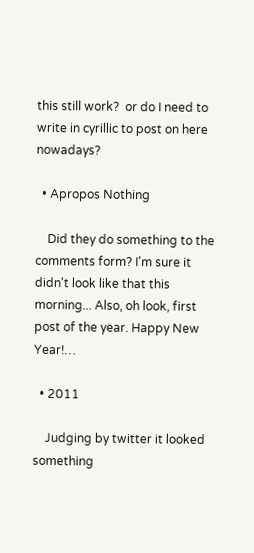this still work?  or do I need to write in cyrillic to post on here nowadays?

  • Apropos Nothing

    Did they do something to the comments form? I'm sure it didn't look like that this morning... Also, oh look, first post of the year. Happy New Year!…

  • 2011

    Judging by twitter it looked something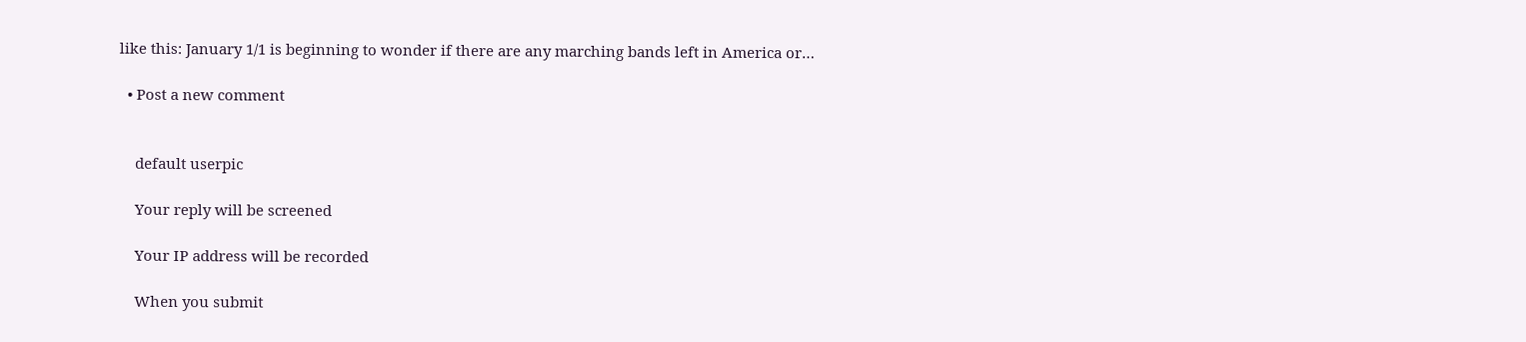like this: January 1/1 is beginning to wonder if there are any marching bands left in America or…

  • Post a new comment


    default userpic

    Your reply will be screened

    Your IP address will be recorded

    When you submit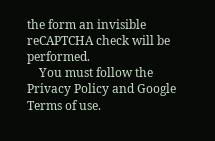the form an invisible reCAPTCHA check will be performed.
    You must follow the Privacy Policy and Google Terms of use.